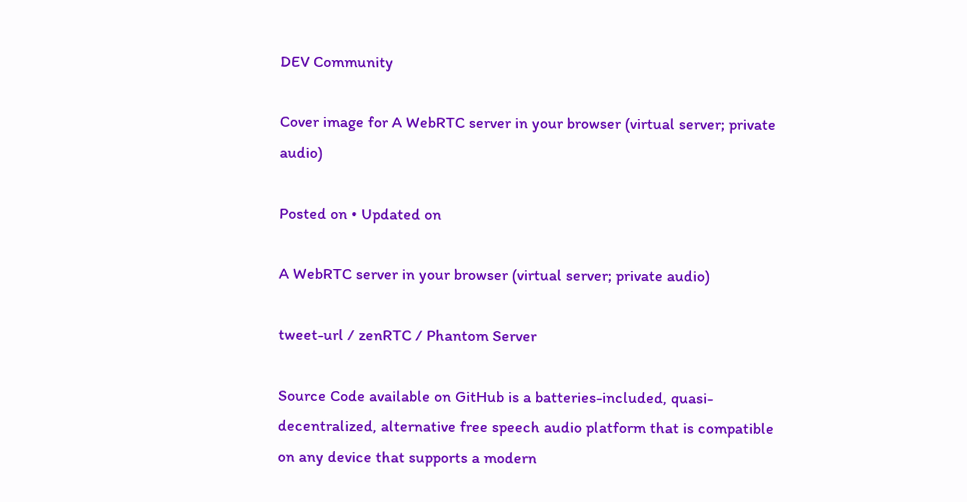DEV Community

Cover image for A WebRTC server in your browser (virtual server; private audio)

Posted on • Updated on

A WebRTC server in your browser (virtual server; private audio)

tweet-url / zenRTC / Phantom Server

Source Code available on GitHub is a batteries-included, quasi-decentralized, alternative free speech audio platform that is compatible on any device that supports a modern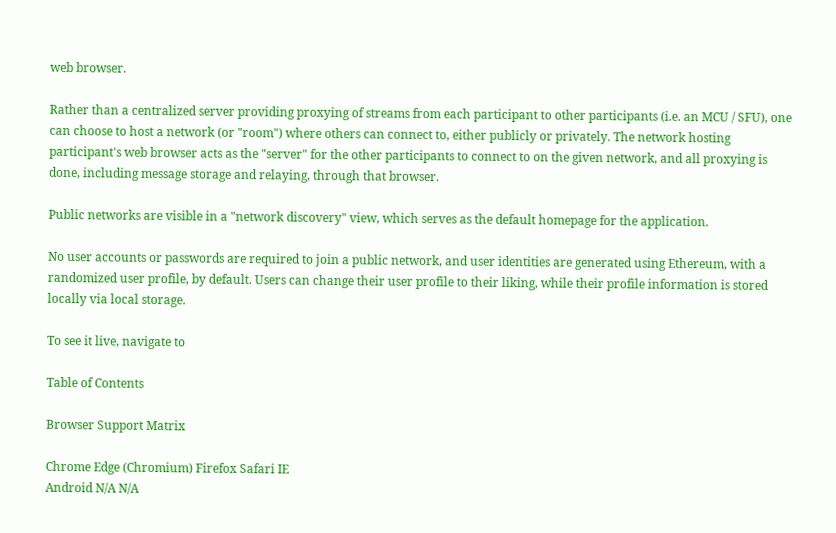web browser.

Rather than a centralized server providing proxying of streams from each participant to other participants (i.e. an MCU / SFU), one can choose to host a network (or "room") where others can connect to, either publicly or privately. The network hosting participant's web browser acts as the "server" for the other participants to connect to on the given network, and all proxying is done, including message storage and relaying, through that browser.

Public networks are visible in a "network discovery" view, which serves as the default homepage for the application.

No user accounts or passwords are required to join a public network, and user identities are generated using Ethereum, with a randomized user profile, by default. Users can change their user profile to their liking, while their profile information is stored locally via local storage.

To see it live, navigate to

Table of Contents

Browser Support Matrix

Chrome Edge (Chromium) Firefox Safari IE
Android N/A N/A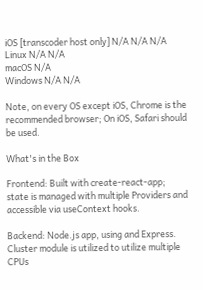iOS [transcoder host only] N/A N/A N/A
Linux N/A N/A
macOS N/A
Windows N/A N/A

Note, on every OS except iOS, Chrome is the recommended browser; On iOS, Safari should be used.

What's in the Box

Frontend: Built with create-react-app; state is managed with multiple Providers and accessible via useContext hooks.

Backend: Node.js app, using and Express. Cluster module is utilized to utilize multiple CPUs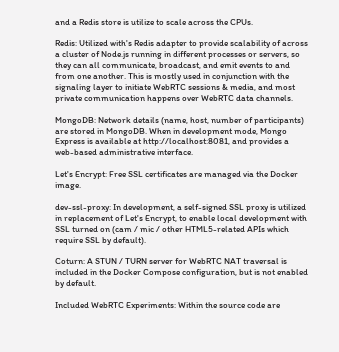and a Redis store is utilize to scale across the CPUs.

Redis: Utilized with's Redis adapter to provide scalability of across a cluster of Node.js running in different processes or servers, so they can all communicate, broadcast, and emit events to and from one another. This is mostly used in conjunction with the signaling layer to initiate WebRTC sessions & media, and most private communication happens over WebRTC data channels.

MongoDB: Network details (name, host, number of participants) are stored in MongoDB. When in development mode, Mongo Express is available at http://localhost:8081, and provides a web-based administrative interface.

Let's Encrypt: Free SSL certificates are managed via the Docker image.

dev-ssl-proxy: In development, a self-signed SSL proxy is utilized in replacement of Let's Encrypt, to enable local development with SSL turned on (cam / mic / other HTML5-related APIs which require SSL by default).

Coturn: A STUN / TURN server for WebRTC NAT traversal is included in the Docker Compose configuration, but is not enabled by default.

Included WebRTC Experiments: Within the source code are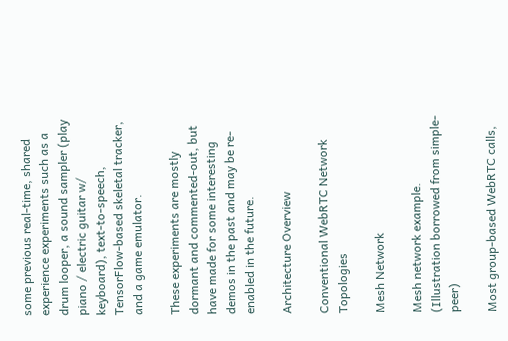some previous real-time, shared experience experiments such as a drum looper, a sound sampler (play piano / electric guitar w/ keyboard), text-to-speech, TensorFlow-based skeletal tracker, and a game emulator.

These experiments are mostly dormant and commented-out, but have made for some interesting demos in the past and may be re-enabled in the future.

Architecture Overview

Conventional WebRTC Network Topologies

Mesh Network

Mesh network example. (Illustration borrowed from simple-peer)

Most group-based WebRTC calls,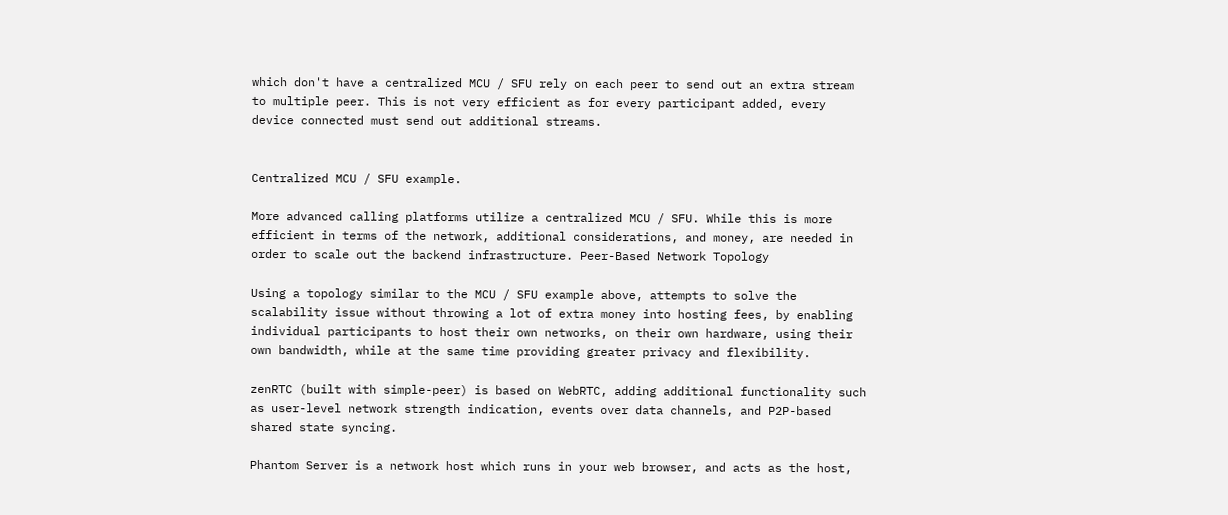which don't have a centralized MCU / SFU rely on each peer to send out an extra stream to multiple peer. This is not very efficient as for every participant added, every device connected must send out additional streams.


Centralized MCU / SFU example.

More advanced calling platforms utilize a centralized MCU / SFU. While this is more efficient in terms of the network, additional considerations, and money, are needed in order to scale out the backend infrastructure. Peer-Based Network Topology

Using a topology similar to the MCU / SFU example above, attempts to solve the scalability issue without throwing a lot of extra money into hosting fees, by enabling individual participants to host their own networks, on their own hardware, using their own bandwidth, while at the same time providing greater privacy and flexibility.

zenRTC (built with simple-peer) is based on WebRTC, adding additional functionality such as user-level network strength indication, events over data channels, and P2P-based shared state syncing.

Phantom Server is a network host which runs in your web browser, and acts as the host,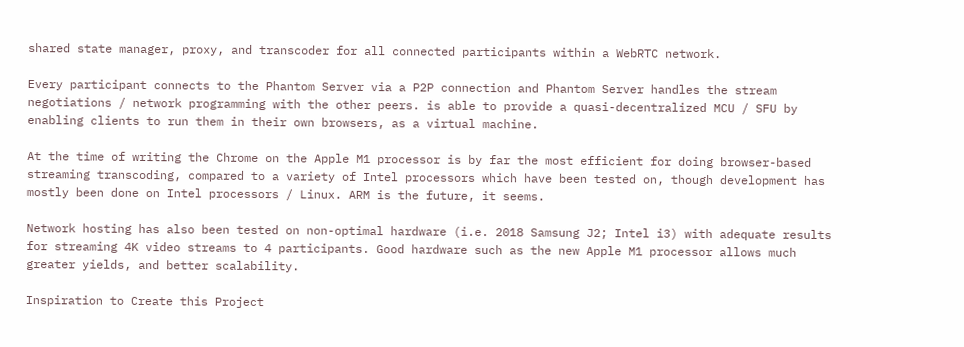shared state manager, proxy, and transcoder for all connected participants within a WebRTC network.

Every participant connects to the Phantom Server via a P2P connection and Phantom Server handles the stream negotiations / network programming with the other peers. is able to provide a quasi-decentralized MCU / SFU by enabling clients to run them in their own browsers, as a virtual machine.

At the time of writing the Chrome on the Apple M1 processor is by far the most efficient for doing browser-based streaming transcoding, compared to a variety of Intel processors which have been tested on, though development has mostly been done on Intel processors / Linux. ARM is the future, it seems.

Network hosting has also been tested on non-optimal hardware (i.e. 2018 Samsung J2; Intel i3) with adequate results for streaming 4K video streams to 4 participants. Good hardware such as the new Apple M1 processor allows much greater yields, and better scalability.

Inspiration to Create this Project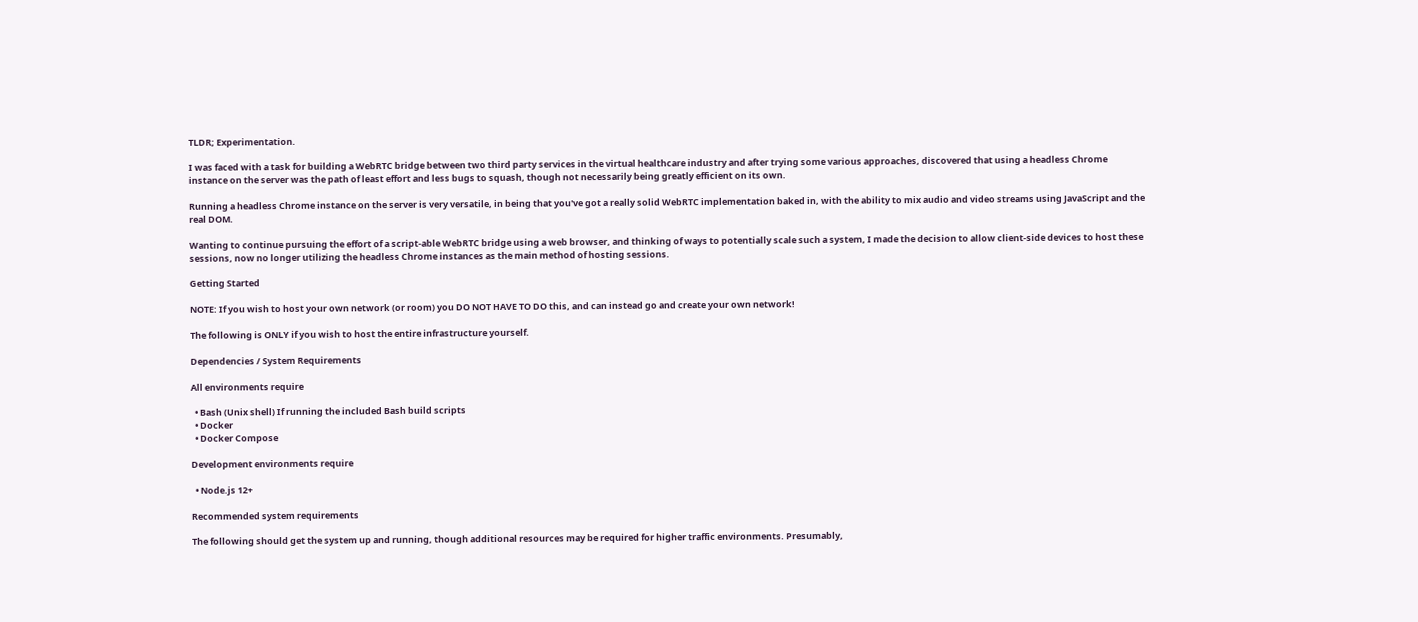TLDR; Experimentation.

I was faced with a task for building a WebRTC bridge between two third party services in the virtual healthcare industry and after trying some various approaches, discovered that using a headless Chrome instance on the server was the path of least effort and less bugs to squash, though not necessarily being greatly efficient on its own.

Running a headless Chrome instance on the server is very versatile, in being that you've got a really solid WebRTC implementation baked in, with the ability to mix audio and video streams using JavaScript and the real DOM.

Wanting to continue pursuing the effort of a script-able WebRTC bridge using a web browser, and thinking of ways to potentially scale such a system, I made the decision to allow client-side devices to host these sessions, now no longer utilizing the headless Chrome instances as the main method of hosting sessions.

Getting Started

NOTE: If you wish to host your own network (or room) you DO NOT HAVE TO DO this, and can instead go and create your own network!

The following is ONLY if you wish to host the entire infrastructure yourself.

Dependencies / System Requirements

All environments require

  • Bash (Unix shell) If running the included Bash build scripts
  • Docker
  • Docker Compose

Development environments require

  • Node.js 12+

Recommended system requirements

The following should get the system up and running, though additional resources may be required for higher traffic environments. Presumably,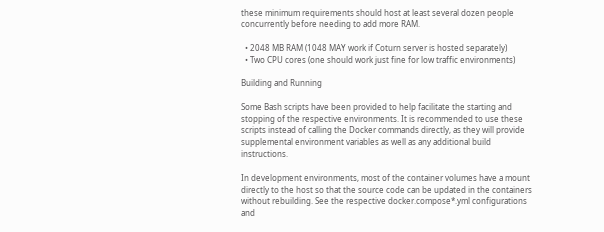these minimum requirements should host at least several dozen people concurrently before needing to add more RAM.

  • 2048 MB RAM (1048 MAY work if Coturn server is hosted separately)
  • Two CPU cores (one should work just fine for low traffic environments)

Building and Running

Some Bash scripts have been provided to help facilitate the starting and stopping of the respective environments. It is recommended to use these scripts instead of calling the Docker commands directly, as they will provide supplemental environment variables as well as any additional build instructions.

In development environments, most of the container volumes have a mount directly to the host so that the source code can be updated in the containers without rebuilding. See the respective docker.compose*.yml configurations and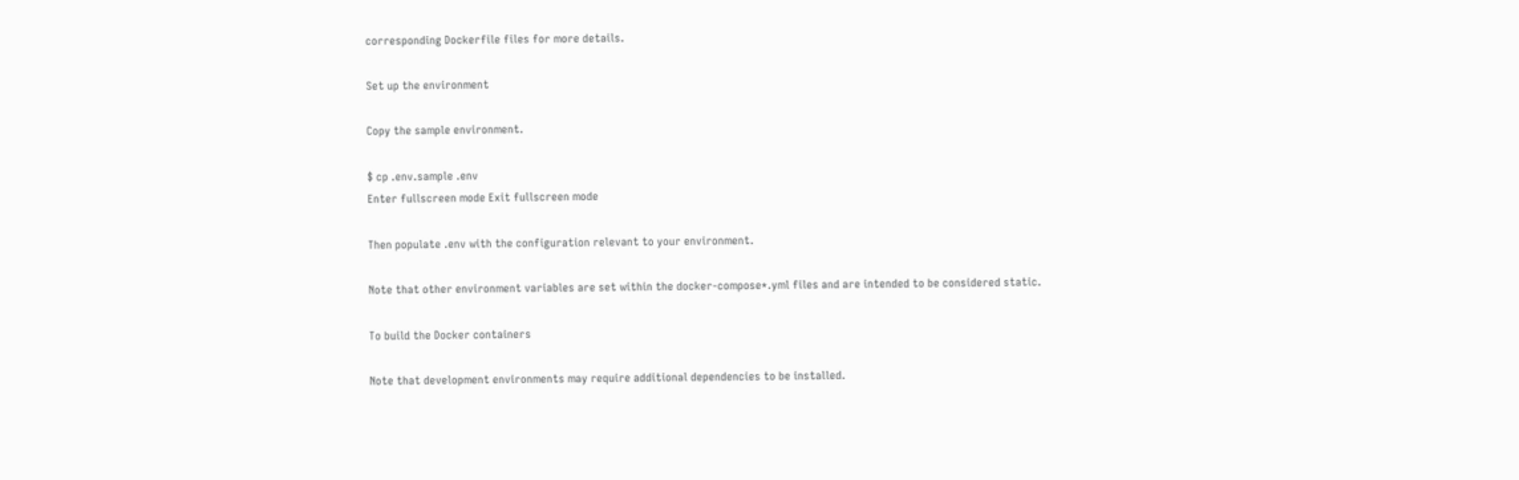corresponding Dockerfile files for more details.

Set up the environment

Copy the sample environment.

$ cp .env.sample .env
Enter fullscreen mode Exit fullscreen mode

Then populate .env with the configuration relevant to your environment.

Note that other environment variables are set within the docker-compose*.yml files and are intended to be considered static.

To build the Docker containers

Note that development environments may require additional dependencies to be installed.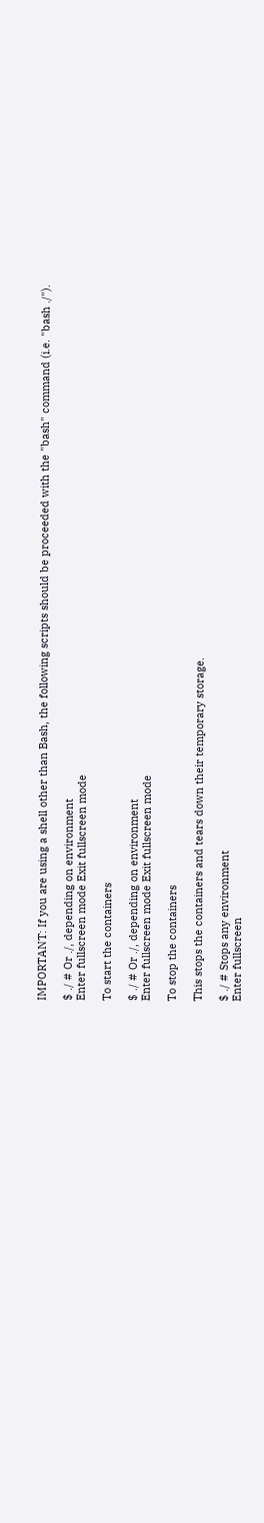IMPORTANT: If you are using a shell other than Bash, the following scripts should be proceeded with the "bash" command (i.e. "bash ./").

$ ./ # Or ./, depending on environment
Enter fullscreen mode Exit fullscreen mode

To start the containers

$ ./ # Or ./, depending on environment
Enter fullscreen mode Exit fullscreen mode

To stop the containers

This stops the containers and tears down their temporary storage.

$ ./ # Stops any environment
Enter fullscreen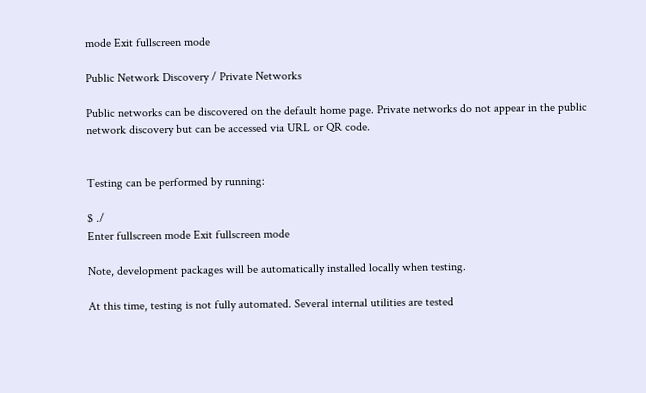mode Exit fullscreen mode

Public Network Discovery / Private Networks

Public networks can be discovered on the default home page. Private networks do not appear in the public network discovery but can be accessed via URL or QR code.


Testing can be performed by running:

$ ./
Enter fullscreen mode Exit fullscreen mode

Note, development packages will be automatically installed locally when testing.

At this time, testing is not fully automated. Several internal utilities are tested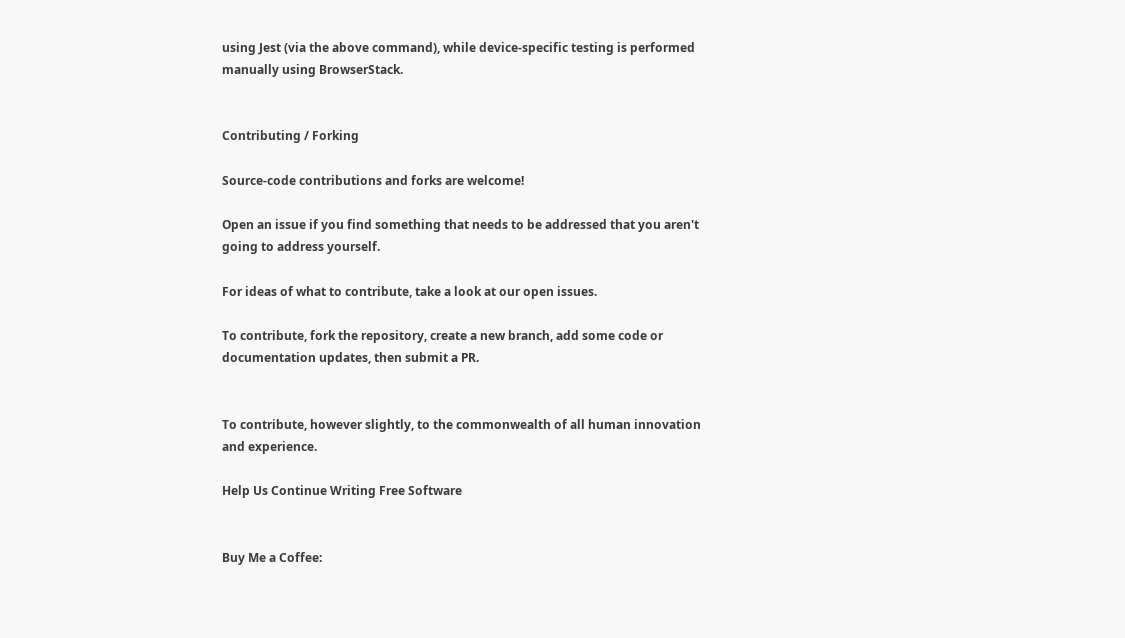using Jest (via the above command), while device-specific testing is performed manually using BrowserStack.


Contributing / Forking

Source-code contributions and forks are welcome!

Open an issue if you find something that needs to be addressed that you aren't going to address yourself.

For ideas of what to contribute, take a look at our open issues.

To contribute, fork the repository, create a new branch, add some code or documentation updates, then submit a PR.


To contribute, however slightly, to the commonwealth of all human innovation and experience.

Help Us Continue Writing Free Software


Buy Me a Coffee: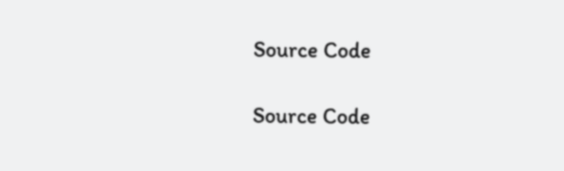Source Code

Source Code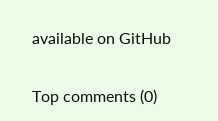available on GitHub

Top comments (0)